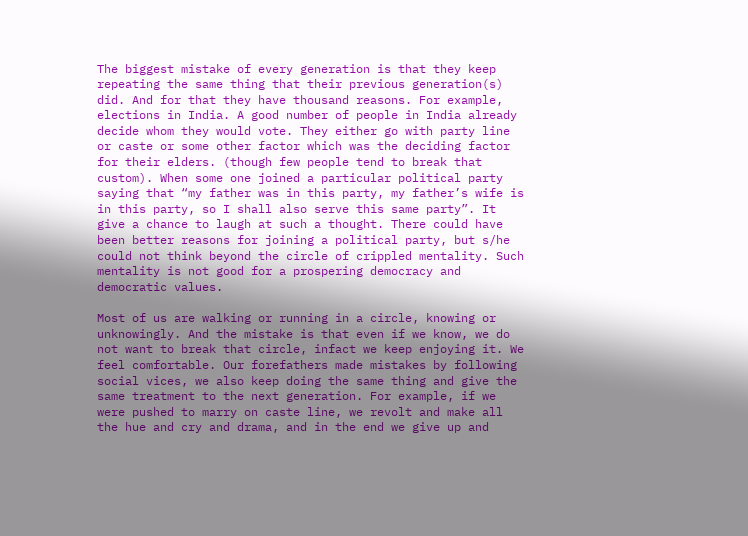The biggest mistake of every generation is that they keep repeating the same thing that their previous generation(s) did. And for that they have thousand reasons. For example, elections in India. A good number of people in India already decide whom they would vote. They either go with party line or caste or some other factor which was the deciding factor for their elders. (though few people tend to break that custom). When some one joined a particular political party saying that “my father was in this party, my father’s wife is in this party, so I shall also serve this same party”. It give a chance to laugh at such a thought. There could have been better reasons for joining a political party, but s/he could not think beyond the circle of crippled mentality. Such mentality is not good for a prospering democracy and democratic values.

Most of us are walking or running in a circle, knowing or unknowingly. And the mistake is that even if we know, we do not want to break that circle, infact we keep enjoying it. We feel comfortable. Our forefathers made mistakes by following social vices, we also keep doing the same thing and give the same treatment to the next generation. For example, if we were pushed to marry on caste line, we revolt and make all the hue and cry and drama, and in the end we give up and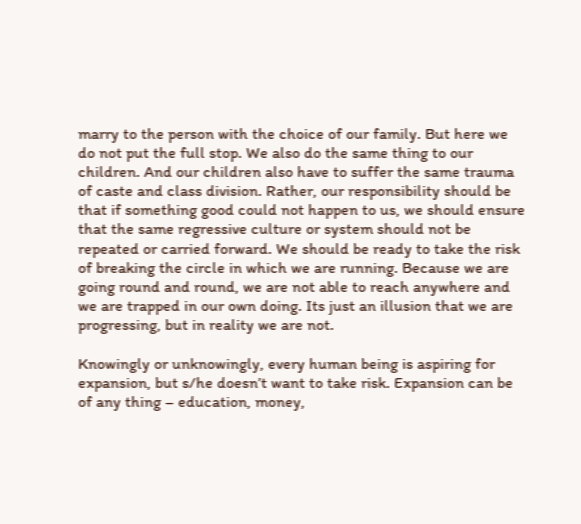marry to the person with the choice of our family. But here we do not put the full stop. We also do the same thing to our children. And our children also have to suffer the same trauma of caste and class division. Rather, our responsibility should be that if something good could not happen to us, we should ensure that the same regressive culture or system should not be repeated or carried forward. We should be ready to take the risk of breaking the circle in which we are running. Because we are going round and round, we are not able to reach anywhere and we are trapped in our own doing. Its just an illusion that we are progressing, but in reality we are not.

Knowingly or unknowingly, every human being is aspiring for expansion, but s/he doesn’t want to take risk. Expansion can be of any thing – education, money,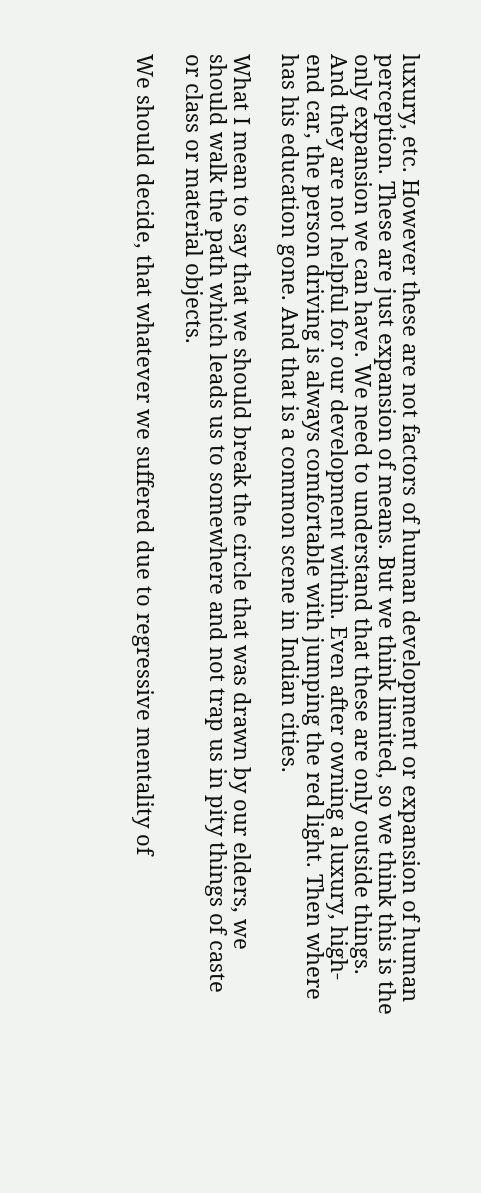luxury, etc. However these are not factors of human development or expansion of human perception. These are just expansion of means. But we think limited, so we think this is the only expansion we can have. We need to understand that these are only outside things. And they are not helpful for our development within. Even after owning a luxury, high-end car, the person driving is always comfortable with jumping the red light. Then where has his education gone. And that is a common scene in Indian cities.

What I mean to say that we should break the circle that was drawn by our elders, we should walk the path which leads us to somewhere and not trap us in pity things of caste or class or material objects.

We should decide, that whatever we suffered due to regressive mentality of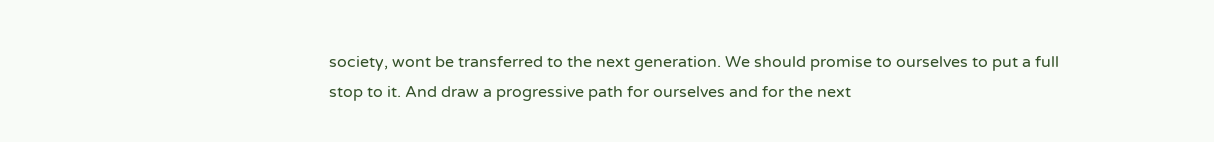society, wont be transferred to the next generation. We should promise to ourselves to put a full stop to it. And draw a progressive path for ourselves and for the next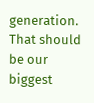generation. That should be our biggest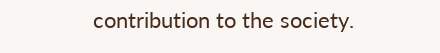contribution to the society.